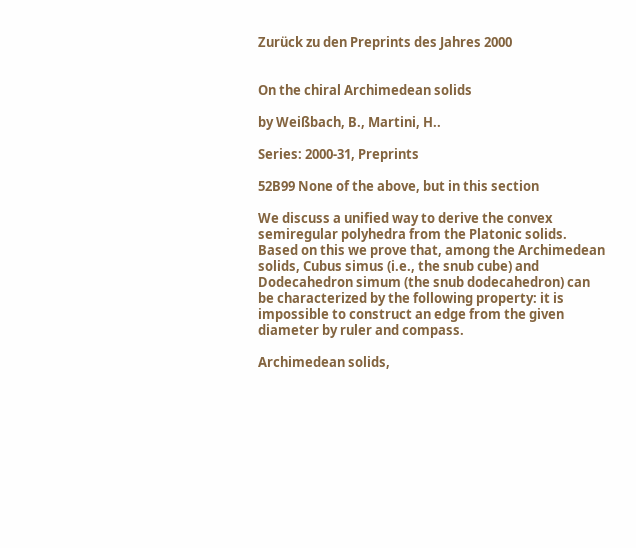Zurück zu den Preprints des Jahres 2000


On the chiral Archimedean solids

by Weißbach, B., Martini, H..

Series: 2000-31, Preprints

52B99 None of the above, but in this section

We discuss a unified way to derive the convex semiregular polyhedra from the Platonic solids. Based on this we prove that, among the Archimedean solids, Cubus simus (i.e., the snub cube) and Dodecahedron simum (the snub dodecahedron) can be characterized by the following property: it is impossible to construct an edge from the given diameter by ruler and compass.

Archimedean solids,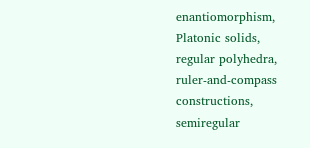enantiomorphism, Platonic solids, regular polyhedra, ruler-and-compass constructions, semiregular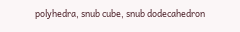polyhedra, snub cube, snub dodecahedron